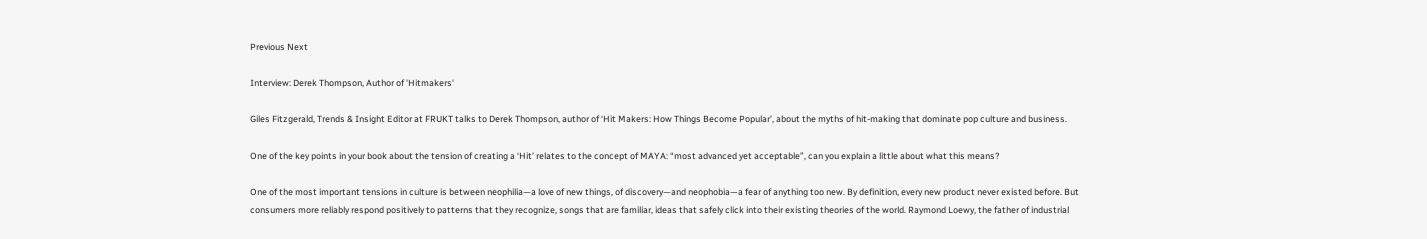Previous Next

Interview: Derek Thompson, Author of 'Hitmakers'

Giles Fitzgerald, Trends & Insight Editor at FRUKT talks to Derek Thompson, author of ‘Hit Makers: How Things Become Popular’, about the myths of hit-making that dominate pop culture and business.

One of the key points in your book about the tension of creating a ‘Hit’ relates to the concept of MAYA: “most advanced yet acceptable”, can you explain a little about what this means?

One of the most important tensions in culture is between neophilia—a love of new things, of discovery—and neophobia—a fear of anything too new. By definition, every new product never existed before. But consumers more reliably respond positively to patterns that they recognize, songs that are familiar, ideas that safely click into their existing theories of the world. Raymond Loewy, the father of industrial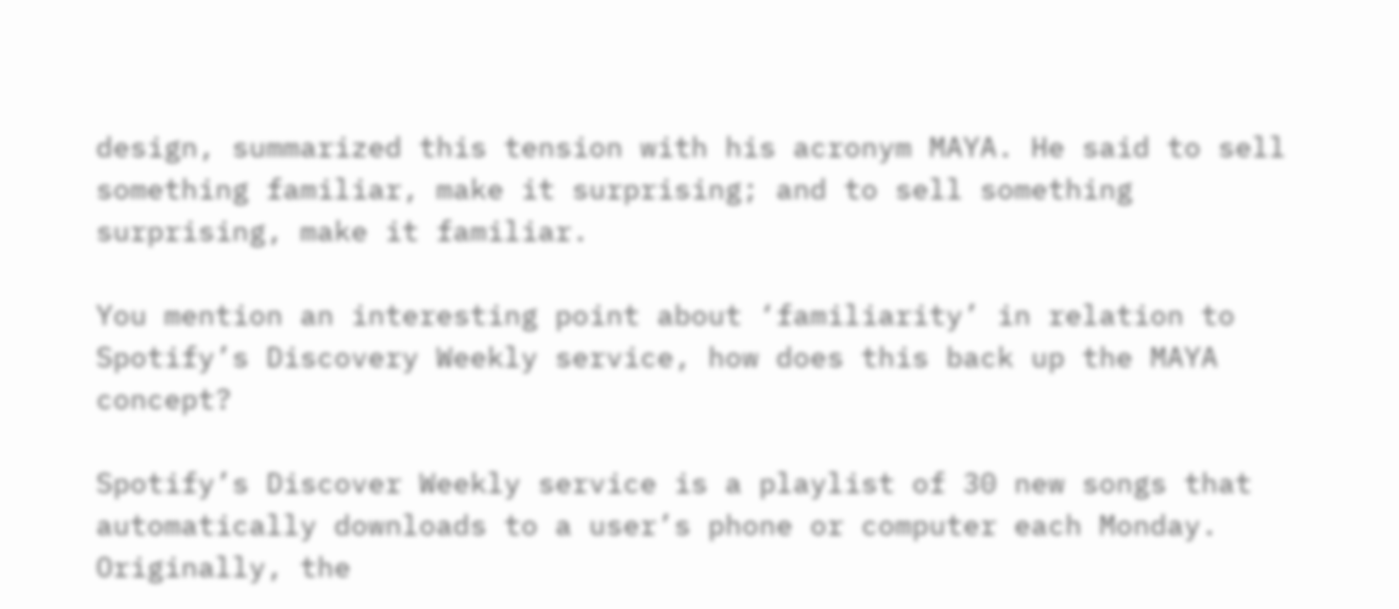design, summarized this tension with his acronym MAYA. He said to sell something familiar, make it surprising; and to sell something surprising, make it familiar.

You mention an interesting point about ‘familiarity’ in relation to Spotify’s Discovery Weekly service, how does this back up the MAYA concept?

Spotify’s Discover Weekly service is a playlist of 30 new songs that automatically downloads to a user’s phone or computer each Monday. Originally, the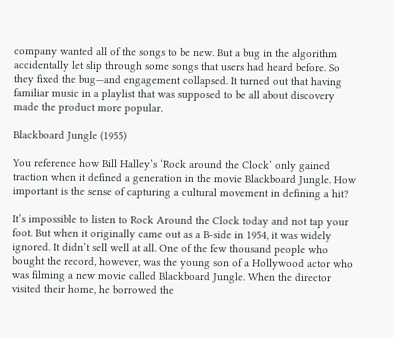company wanted all of the songs to be new. But a bug in the algorithm accidentally let slip through some songs that users had heard before. So they fixed the bug—and engagement collapsed. It turned out that having familiar music in a playlist that was supposed to be all about discovery made the product more popular.

Blackboard Jungle (1955)

You reference how Bill Halley’s ‘Rock around the Clock’ only gained traction when it defined a generation in the movie Blackboard Jungle. How important is the sense of capturing a cultural movement in defining a hit?

It’s impossible to listen to Rock Around the Clock today and not tap your foot. But when it originally came out as a B-side in 1954, it was widely ignored. It didn’t sell well at all. One of the few thousand people who bought the record, however, was the young son of a Hollywood actor who was filming a new movie called Blackboard Jungle. When the director visited their home, he borrowed the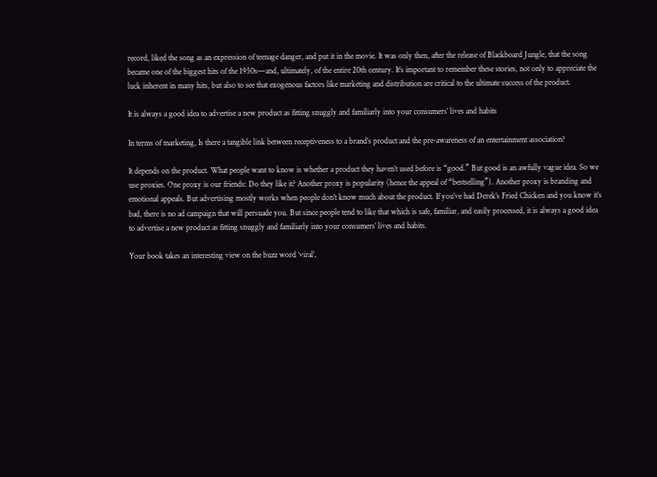record, liked the song as an expression of teenage danger, and put it in the movie. It was only then, after the release of Blackboard Jungle, that the song became one of the biggest hits of the 1950s—and, ultimately, of the entire 20th century. It’s important to remember these stories, not only to appreciate the luck inherent in many hits, but also to see that exogenous factors like marketing and distribution are critical to the ultimate success of the product.

It is always a good idea to advertise a new product as fitting snuggly and familiarly into your consumers’ lives and habits

In terms of marketing, Is there a tangible link between receptiveness to a brand’s product and the pre-awareness of an entertainment association?

It depends on the product. What people want to know is whether a product they haven’t used before is “good.” But good is an awfully vague idea. So we use proxies. One proxy is our friends: Do they like it? Another proxy is popularity (hence the appeal of “bestselling”). Another proxy is branding and emotional appeals. But advertising mostly works when people don’t know much about the product. If you’ve had Derek’s Fried Chicken and you know it’s bad, there is no ad campaign that will persuade you. But since people tend to like that which is safe, familiar, and easily processed, it is always a good idea to advertise a new product as fitting snuggly and familiarly into your consumers’ lives and habits.

Your book takes an interesting view on the buzz word ‘viral’,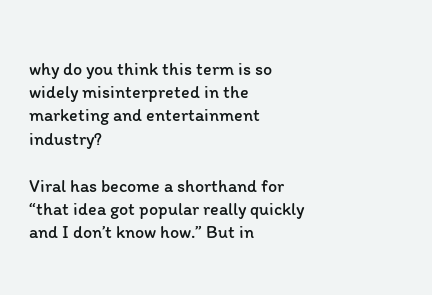why do you think this term is so widely misinterpreted in the marketing and entertainment industry?

Viral has become a shorthand for “that idea got popular really quickly and I don’t know how.” But in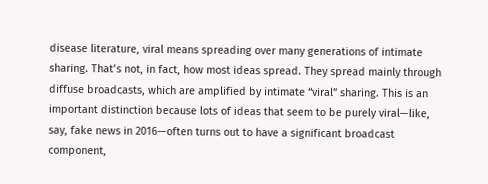disease literature, viral means spreading over many generations of intimate sharing. That’s not, in fact, how most ideas spread. They spread mainly through diffuse broadcasts, which are amplified by intimate “viral” sharing. This is an important distinction because lots of ideas that seem to be purely viral—like, say, fake news in 2016—often turns out to have a significant broadcast component,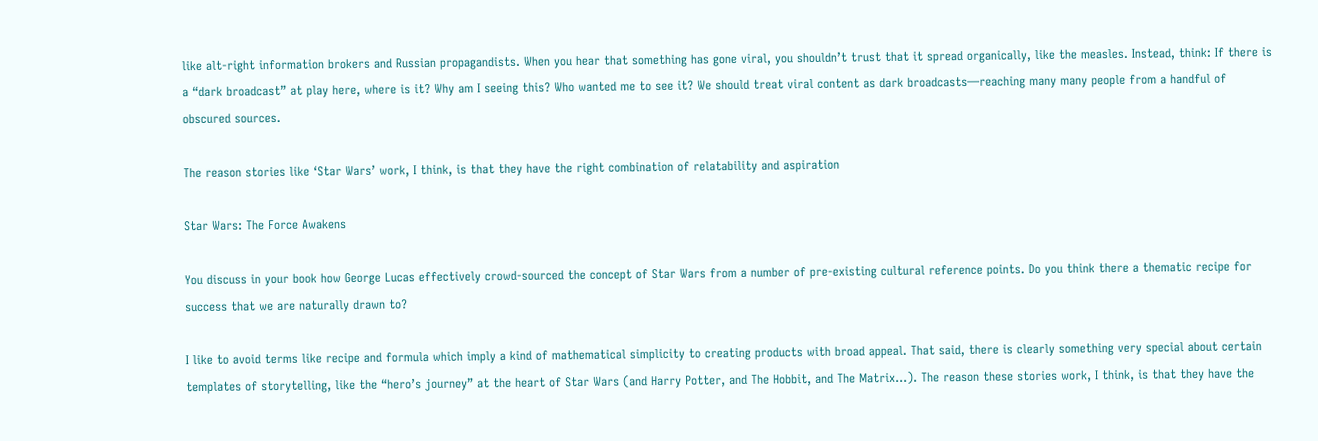like alt-right information brokers and Russian propagandists. When you hear that something has gone viral, you shouldn’t trust that it spread organically, like the measles. Instead, think: If there is a “dark broadcast” at play here, where is it? Why am I seeing this? Who wanted me to see it? We should treat viral content as dark broadcasts—reaching many many people from a handful of obscured sources.

The reason stories like ‘Star Wars’ work, I think, is that they have the right combination of relatability and aspiration

Star Wars: The Force Awakens

You discuss in your book how George Lucas effectively crowd-sourced the concept of Star Wars from a number of pre-existing cultural reference points. Do you think there a thematic recipe for success that we are naturally drawn to?

I like to avoid terms like recipe and formula which imply a kind of mathematical simplicity to creating products with broad appeal. That said, there is clearly something very special about certain templates of storytelling, like the “hero’s journey” at the heart of Star Wars (and Harry Potter, and The Hobbit, and The Matrix…). The reason these stories work, I think, is that they have the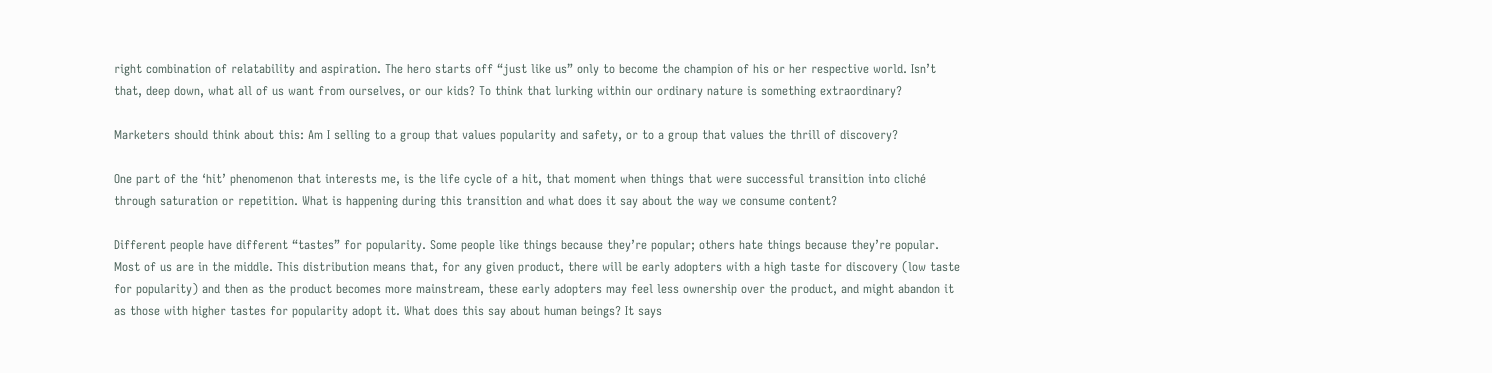right combination of relatability and aspiration. The hero starts off “just like us” only to become the champion of his or her respective world. Isn’t that, deep down, what all of us want from ourselves, or our kids? To think that lurking within our ordinary nature is something extraordinary?

Marketers should think about this: Am I selling to a group that values popularity and safety, or to a group that values the thrill of discovery?

One part of the ‘hit’ phenomenon that interests me, is the life cycle of a hit, that moment when things that were successful transition into cliché through saturation or repetition. What is happening during this transition and what does it say about the way we consume content?

Different people have different “tastes” for popularity. Some people like things because they’re popular; others hate things because they’re popular. Most of us are in the middle. This distribution means that, for any given product, there will be early adopters with a high taste for discovery (low taste for popularity) and then as the product becomes more mainstream, these early adopters may feel less ownership over the product, and might abandon it as those with higher tastes for popularity adopt it. What does this say about human beings? It says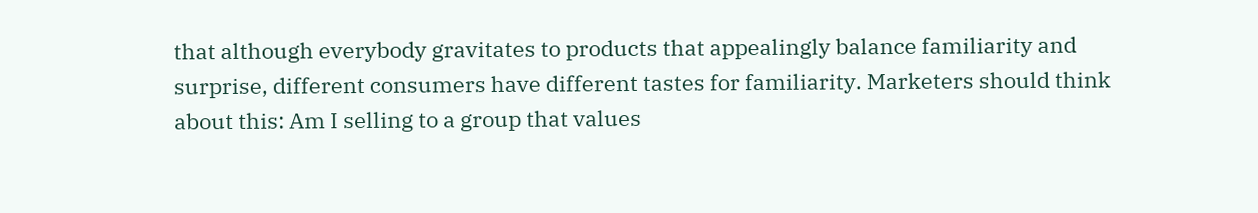that although everybody gravitates to products that appealingly balance familiarity and surprise, different consumers have different tastes for familiarity. Marketers should think about this: Am I selling to a group that values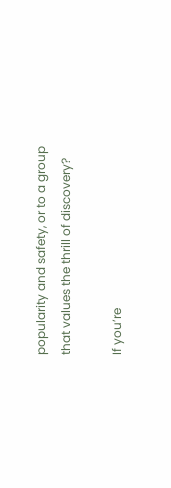popularity and safety, or to a group that values the thrill of discovery?

If you’re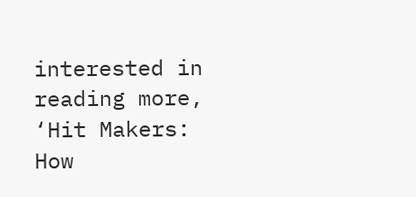interested in reading more, ‘Hit Makers: How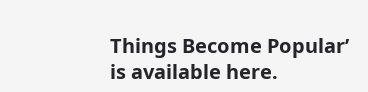Things Become Popular’ is available here.